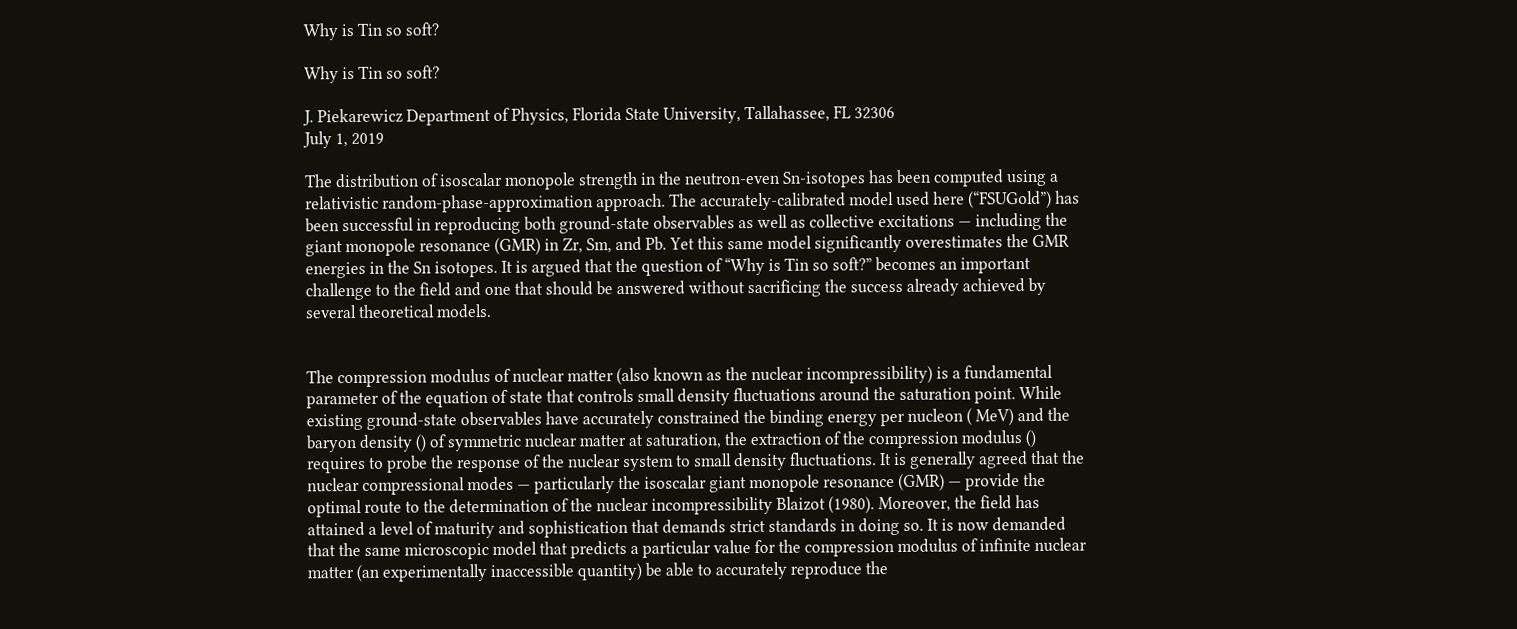Why is Tin so soft?

Why is Tin so soft?

J. Piekarewicz Department of Physics, Florida State University, Tallahassee, FL 32306
July 1, 2019

The distribution of isoscalar monopole strength in the neutron-even Sn-isotopes has been computed using a relativistic random-phase-approximation approach. The accurately-calibrated model used here (“FSUGold”) has been successful in reproducing both ground-state observables as well as collective excitations — including the giant monopole resonance (GMR) in Zr, Sm, and Pb. Yet this same model significantly overestimates the GMR energies in the Sn isotopes. It is argued that the question of “Why is Tin so soft?” becomes an important challenge to the field and one that should be answered without sacrificing the success already achieved by several theoretical models.


The compression modulus of nuclear matter (also known as the nuclear incompressibility) is a fundamental parameter of the equation of state that controls small density fluctuations around the saturation point. While existing ground-state observables have accurately constrained the binding energy per nucleon ( MeV) and the baryon density () of symmetric nuclear matter at saturation, the extraction of the compression modulus () requires to probe the response of the nuclear system to small density fluctuations. It is generally agreed that the nuclear compressional modes — particularly the isoscalar giant monopole resonance (GMR) — provide the optimal route to the determination of the nuclear incompressibility Blaizot (1980). Moreover, the field has attained a level of maturity and sophistication that demands strict standards in doing so. It is now demanded that the same microscopic model that predicts a particular value for the compression modulus of infinite nuclear matter (an experimentally inaccessible quantity) be able to accurately reproduce the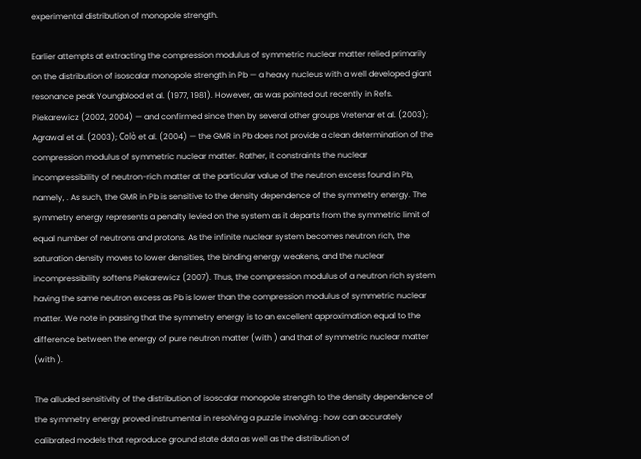experimental distribution of monopole strength.

Earlier attempts at extracting the compression modulus of symmetric nuclear matter relied primarily on the distribution of isoscalar monopole strength in Pb — a heavy nucleus with a well developed giant resonance peak Youngblood et al. (1977, 1981). However, as was pointed out recently in Refs. Piekarewicz (2002, 2004) — and confirmed since then by several other groups Vretenar et al. (2003); Agrawal et al. (2003); Colò et al. (2004) — the GMR in Pb does not provide a clean determination of the compression modulus of symmetric nuclear matter. Rather, it constraints the nuclear incompressibility of neutron-rich matter at the particular value of the neutron excess found in Pb, namely, . As such, the GMR in Pb is sensitive to the density dependence of the symmetry energy. The symmetry energy represents a penalty levied on the system as it departs from the symmetric limit of equal number of neutrons and protons. As the infinite nuclear system becomes neutron rich, the saturation density moves to lower densities, the binding energy weakens, and the nuclear incompressibility softens Piekarewicz (2007). Thus, the compression modulus of a neutron rich system having the same neutron excess as Pb is lower than the compression modulus of symmetric nuclear matter. We note in passing that the symmetry energy is to an excellent approximation equal to the difference between the energy of pure neutron matter (with ) and that of symmetric nuclear matter (with ).

The alluded sensitivity of the distribution of isoscalar monopole strength to the density dependence of the symmetry energy proved instrumental in resolving a puzzle involving : how can accurately calibrated models that reproduce ground state data as well as the distribution of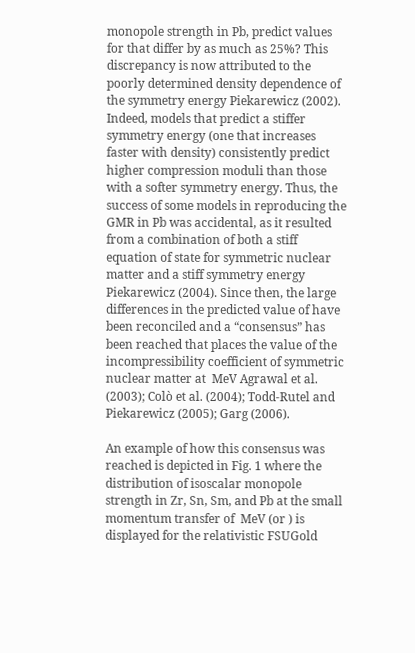monopole strength in Pb, predict values for that differ by as much as 25%? This discrepancy is now attributed to the poorly determined density dependence of the symmetry energy Piekarewicz (2002). Indeed, models that predict a stiffer symmetry energy (one that increases faster with density) consistently predict higher compression moduli than those with a softer symmetry energy. Thus, the success of some models in reproducing the GMR in Pb was accidental, as it resulted from a combination of both a stiff equation of state for symmetric nuclear matter and a stiff symmetry energy Piekarewicz (2004). Since then, the large differences in the predicted value of have been reconciled and a “consensus” has been reached that places the value of the incompressibility coefficient of symmetric nuclear matter at  MeV Agrawal et al. (2003); Colò et al. (2004); Todd-Rutel and Piekarewicz (2005); Garg (2006).

An example of how this consensus was reached is depicted in Fig. 1 where the distribution of isoscalar monopole strength in Zr, Sn, Sm, and Pb at the small momentum transfer of  MeV (or ) is displayed for the relativistic FSUGold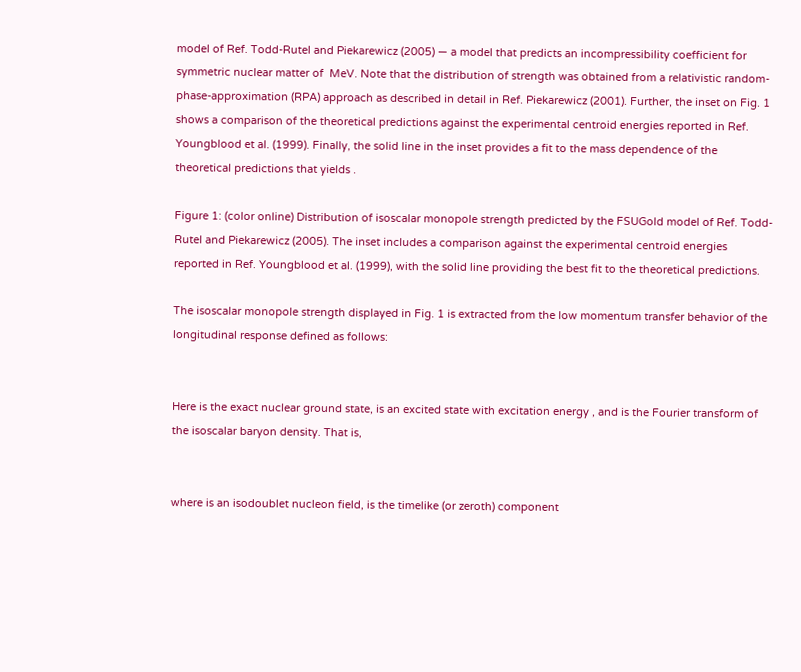model of Ref. Todd-Rutel and Piekarewicz (2005) — a model that predicts an incompressibility coefficient for symmetric nuclear matter of  MeV. Note that the distribution of strength was obtained from a relativistic random-phase-approximation (RPA) approach as described in detail in Ref. Piekarewicz (2001). Further, the inset on Fig. 1 shows a comparison of the theoretical predictions against the experimental centroid energies reported in Ref. Youngblood et al. (1999). Finally, the solid line in the inset provides a fit to the mass dependence of the theoretical predictions that yields .

Figure 1: (color online) Distribution of isoscalar monopole strength predicted by the FSUGold model of Ref. Todd-Rutel and Piekarewicz (2005). The inset includes a comparison against the experimental centroid energies reported in Ref. Youngblood et al. (1999), with the solid line providing the best fit to the theoretical predictions.

The isoscalar monopole strength displayed in Fig. 1 is extracted from the low momentum transfer behavior of the longitudinal response defined as follows:


Here is the exact nuclear ground state, is an excited state with excitation energy , and is the Fourier transform of the isoscalar baryon density. That is,


where is an isodoublet nucleon field, is the timelike (or zeroth) component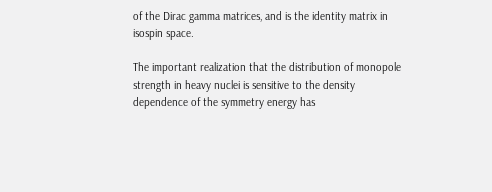of the Dirac gamma matrices, and is the identity matrix in isospin space.

The important realization that the distribution of monopole strength in heavy nuclei is sensitive to the density dependence of the symmetry energy has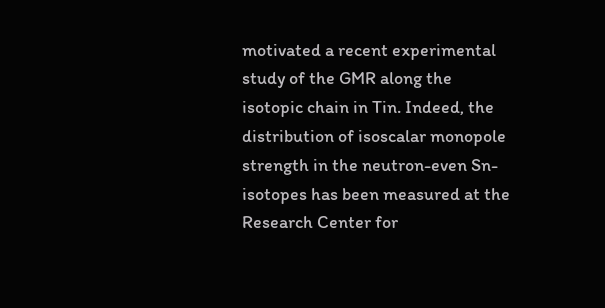motivated a recent experimental study of the GMR along the isotopic chain in Tin. Indeed, the distribution of isoscalar monopole strength in the neutron-even Sn-isotopes has been measured at the Research Center for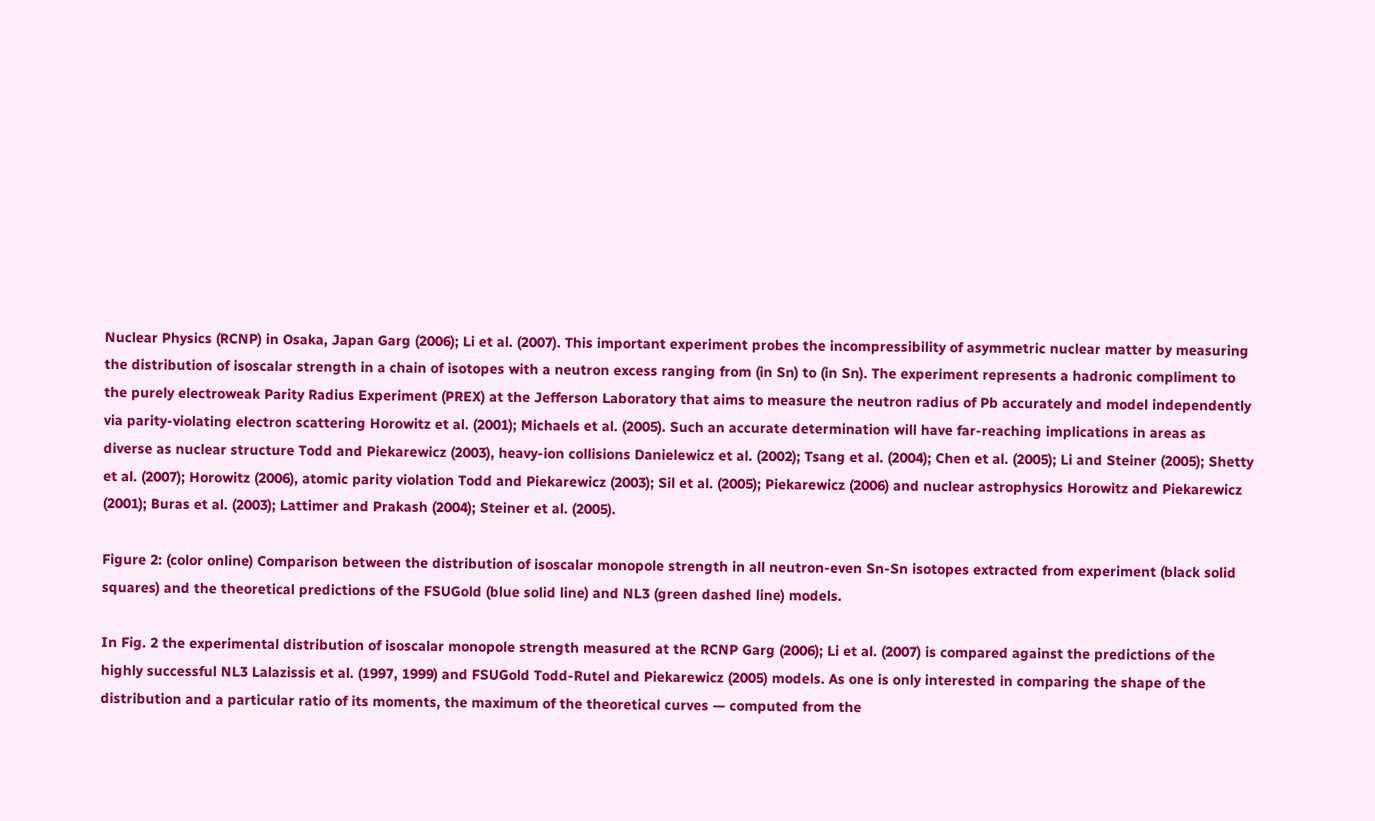Nuclear Physics (RCNP) in Osaka, Japan Garg (2006); Li et al. (2007). This important experiment probes the incompressibility of asymmetric nuclear matter by measuring the distribution of isoscalar strength in a chain of isotopes with a neutron excess ranging from (in Sn) to (in Sn). The experiment represents a hadronic compliment to the purely electroweak Parity Radius Experiment (PREX) at the Jefferson Laboratory that aims to measure the neutron radius of Pb accurately and model independently via parity-violating electron scattering Horowitz et al. (2001); Michaels et al. (2005). Such an accurate determination will have far-reaching implications in areas as diverse as nuclear structure Todd and Piekarewicz (2003), heavy-ion collisions Danielewicz et al. (2002); Tsang et al. (2004); Chen et al. (2005); Li and Steiner (2005); Shetty et al. (2007); Horowitz (2006), atomic parity violation Todd and Piekarewicz (2003); Sil et al. (2005); Piekarewicz (2006) and nuclear astrophysics Horowitz and Piekarewicz (2001); Buras et al. (2003); Lattimer and Prakash (2004); Steiner et al. (2005).

Figure 2: (color online) Comparison between the distribution of isoscalar monopole strength in all neutron-even Sn-Sn isotopes extracted from experiment (black solid squares) and the theoretical predictions of the FSUGold (blue solid line) and NL3 (green dashed line) models.

In Fig. 2 the experimental distribution of isoscalar monopole strength measured at the RCNP Garg (2006); Li et al. (2007) is compared against the predictions of the highly successful NL3 Lalazissis et al. (1997, 1999) and FSUGold Todd-Rutel and Piekarewicz (2005) models. As one is only interested in comparing the shape of the distribution and a particular ratio of its moments, the maximum of the theoretical curves — computed from the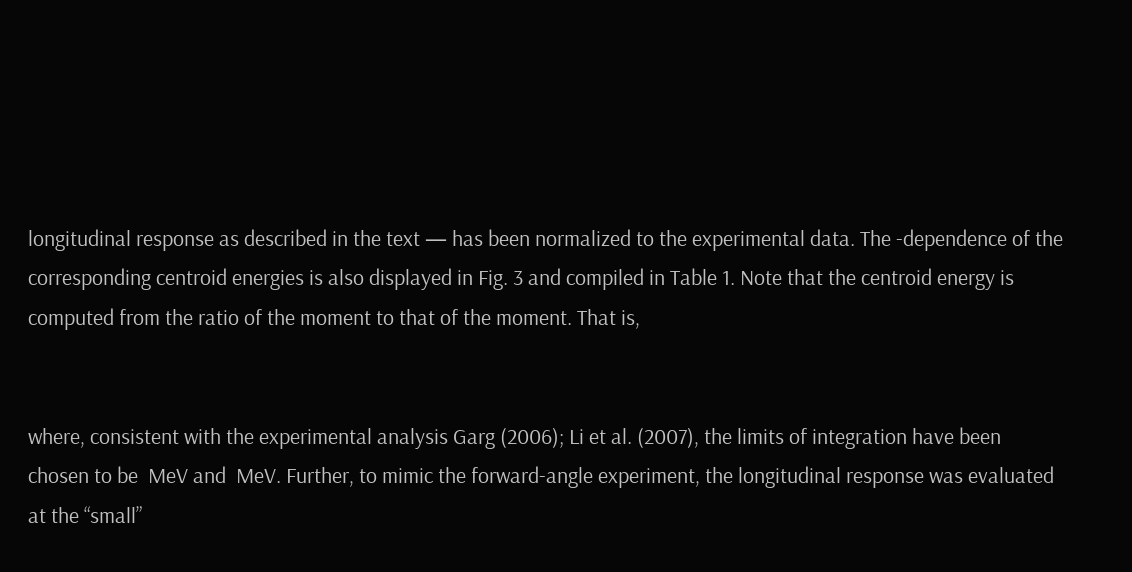longitudinal response as described in the text — has been normalized to the experimental data. The -dependence of the corresponding centroid energies is also displayed in Fig. 3 and compiled in Table 1. Note that the centroid energy is computed from the ratio of the moment to that of the moment. That is,


where, consistent with the experimental analysis Garg (2006); Li et al. (2007), the limits of integration have been chosen to be  MeV and  MeV. Further, to mimic the forward-angle experiment, the longitudinal response was evaluated at the “small”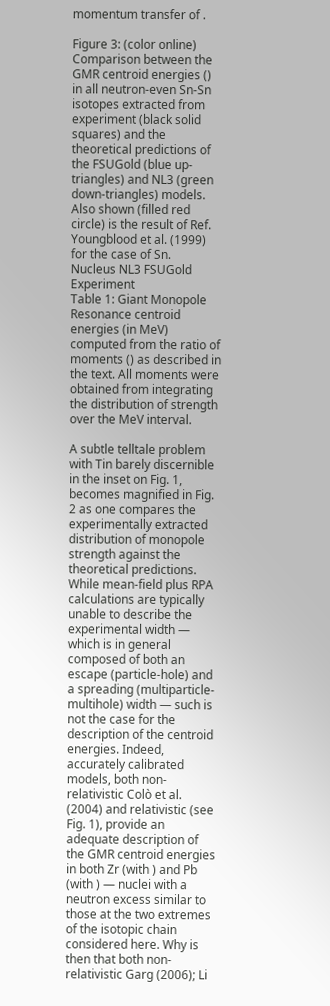momentum transfer of .

Figure 3: (color online) Comparison between the GMR centroid energies () in all neutron-even Sn-Sn isotopes extracted from experiment (black solid squares) and the theoretical predictions of the FSUGold (blue up-triangles) and NL3 (green down-triangles) models. Also shown (filled red circle) is the result of Ref. Youngblood et al. (1999) for the case of Sn.
Nucleus NL3 FSUGold Experiment
Table 1: Giant Monopole Resonance centroid energies (in MeV) computed from the ratio of moments () as described in the text. All moments were obtained from integrating the distribution of strength over the MeV interval.

A subtle telltale problem with Tin barely discernible in the inset on Fig. 1, becomes magnified in Fig. 2 as one compares the experimentally extracted distribution of monopole strength against the theoretical predictions. While mean-field plus RPA calculations are typically unable to describe the experimental width — which is in general composed of both an escape (particle-hole) and a spreading (multiparticle-multihole) width — such is not the case for the description of the centroid energies. Indeed, accurately calibrated models, both non-relativistic Colò et al. (2004) and relativistic (see Fig. 1), provide an adequate description of the GMR centroid energies in both Zr (with ) and Pb (with ) — nuclei with a neutron excess similar to those at the two extremes of the isotopic chain considered here. Why is then that both non-relativistic Garg (2006); Li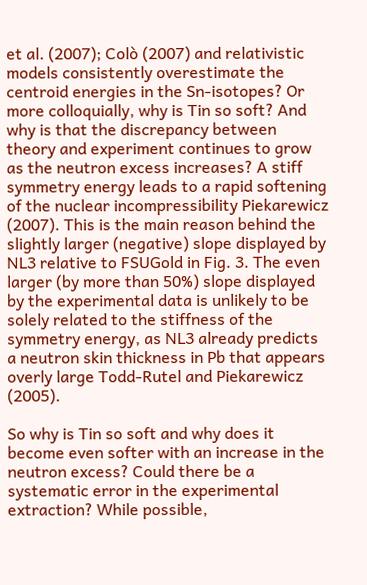et al. (2007); Colò (2007) and relativistic models consistently overestimate the centroid energies in the Sn-isotopes? Or more colloquially, why is Tin so soft? And why is that the discrepancy between theory and experiment continues to grow as the neutron excess increases? A stiff symmetry energy leads to a rapid softening of the nuclear incompressibility Piekarewicz (2007). This is the main reason behind the slightly larger (negative) slope displayed by NL3 relative to FSUGold in Fig. 3. The even larger (by more than 50%) slope displayed by the experimental data is unlikely to be solely related to the stiffness of the symmetry energy, as NL3 already predicts a neutron skin thickness in Pb that appears overly large Todd-Rutel and Piekarewicz (2005).

So why is Tin so soft and why does it become even softer with an increase in the neutron excess? Could there be a systematic error in the experimental extraction? While possible,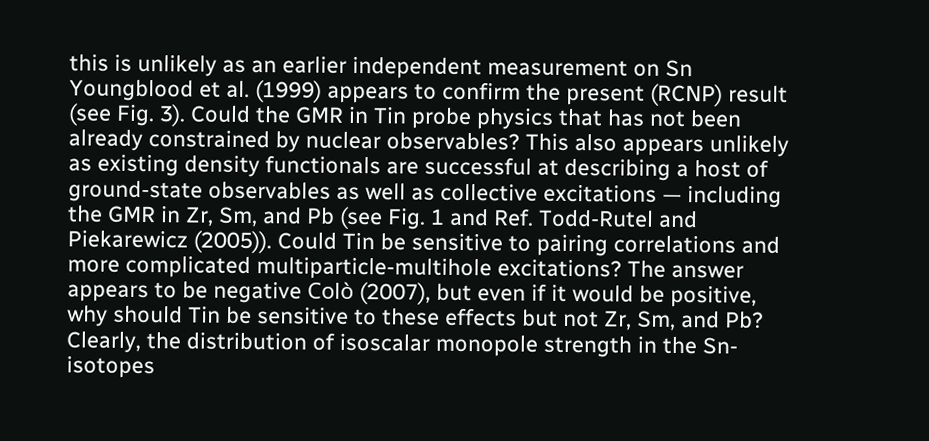this is unlikely as an earlier independent measurement on Sn Youngblood et al. (1999) appears to confirm the present (RCNP) result (see Fig. 3). Could the GMR in Tin probe physics that has not been already constrained by nuclear observables? This also appears unlikely as existing density functionals are successful at describing a host of ground-state observables as well as collective excitations — including the GMR in Zr, Sm, and Pb (see Fig. 1 and Ref. Todd-Rutel and Piekarewicz (2005)). Could Tin be sensitive to pairing correlations and more complicated multiparticle-multihole excitations? The answer appears to be negative Colò (2007), but even if it would be positive, why should Tin be sensitive to these effects but not Zr, Sm, and Pb? Clearly, the distribution of isoscalar monopole strength in the Sn-isotopes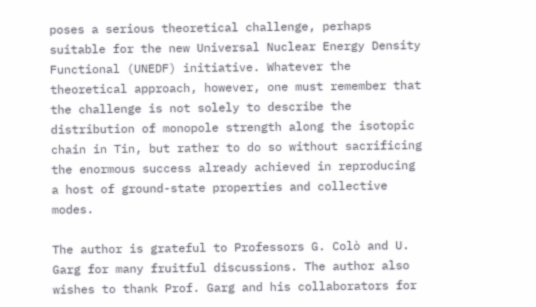poses a serious theoretical challenge, perhaps suitable for the new Universal Nuclear Energy Density Functional (UNEDF) initiative. Whatever the theoretical approach, however, one must remember that the challenge is not solely to describe the distribution of monopole strength along the isotopic chain in Tin, but rather to do so without sacrificing the enormous success already achieved in reproducing a host of ground-state properties and collective modes.

The author is grateful to Professors G. Colò and U. Garg for many fruitful discussions. The author also wishes to thank Prof. Garg and his collaborators for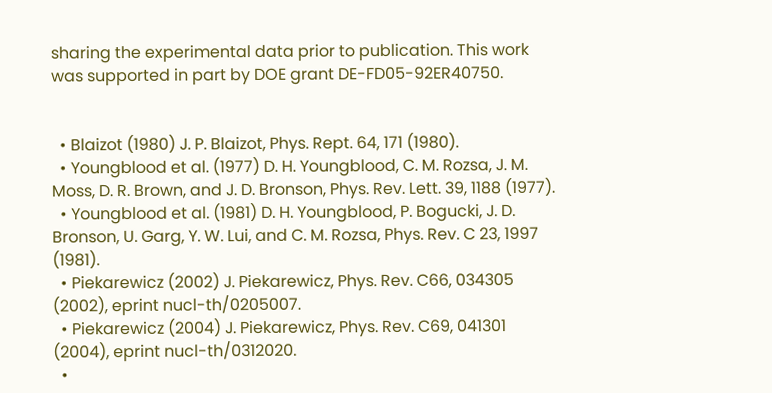sharing the experimental data prior to publication. This work was supported in part by DOE grant DE-FD05-92ER40750.


  • Blaizot (1980) J. P. Blaizot, Phys. Rept. 64, 171 (1980).
  • Youngblood et al. (1977) D. H. Youngblood, C. M. Rozsa, J. M. Moss, D. R. Brown, and J. D. Bronson, Phys. Rev. Lett. 39, 1188 (1977).
  • Youngblood et al. (1981) D. H. Youngblood, P. Bogucki, J. D. Bronson, U. Garg, Y. W. Lui, and C. M. Rozsa, Phys. Rev. C 23, 1997 (1981).
  • Piekarewicz (2002) J. Piekarewicz, Phys. Rev. C66, 034305 (2002), eprint nucl-th/0205007.
  • Piekarewicz (2004) J. Piekarewicz, Phys. Rev. C69, 041301 (2004), eprint nucl-th/0312020.
  •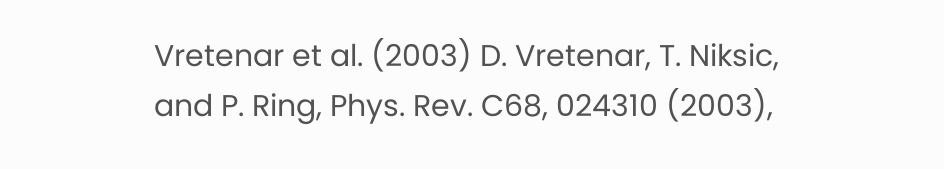Vretenar et al. (2003) D. Vretenar, T. Niksic, and P. Ring, Phys. Rev. C68, 024310 (2003),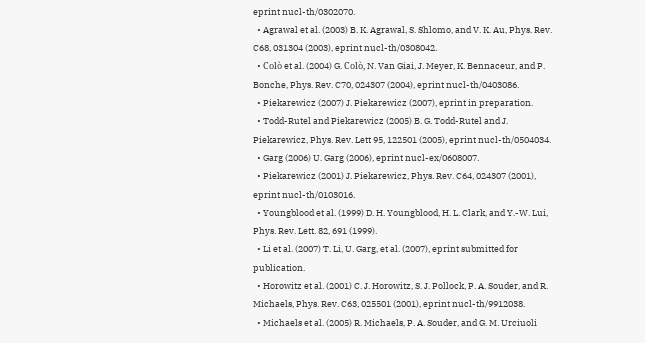eprint nucl-th/0302070.
  • Agrawal et al. (2003) B. K. Agrawal, S. Shlomo, and V. K. Au, Phys. Rev. C68, 031304 (2003), eprint nucl-th/0308042.
  • Colò et al. (2004) G. Colò, N. Van Giai, J. Meyer, K. Bennaceur, and P. Bonche, Phys. Rev. C70, 024307 (2004), eprint nucl-th/0403086.
  • Piekarewicz (2007) J. Piekarewicz (2007), eprint in preparation.
  • Todd-Rutel and Piekarewicz (2005) B. G. Todd-Rutel and J. Piekarewicz, Phys. Rev. Lett 95, 122501 (2005), eprint nucl-th/0504034.
  • Garg (2006) U. Garg (2006), eprint nucl-ex/0608007.
  • Piekarewicz (2001) J. Piekarewicz, Phys. Rev. C64, 024307 (2001), eprint nucl-th/0103016.
  • Youngblood et al. (1999) D. H. Youngblood, H. L. Clark, and Y.-W. Lui, Phys. Rev. Lett. 82, 691 (1999).
  • Li et al. (2007) T. Li, U. Garg, et al. (2007), eprint submitted for publication.
  • Horowitz et al. (2001) C. J. Horowitz, S. J. Pollock, P. A. Souder, and R. Michaels, Phys. Rev. C63, 025501 (2001), eprint nucl-th/9912038.
  • Michaels et al. (2005) R. Michaels, P. A. Souder, and G. M. Urciuoli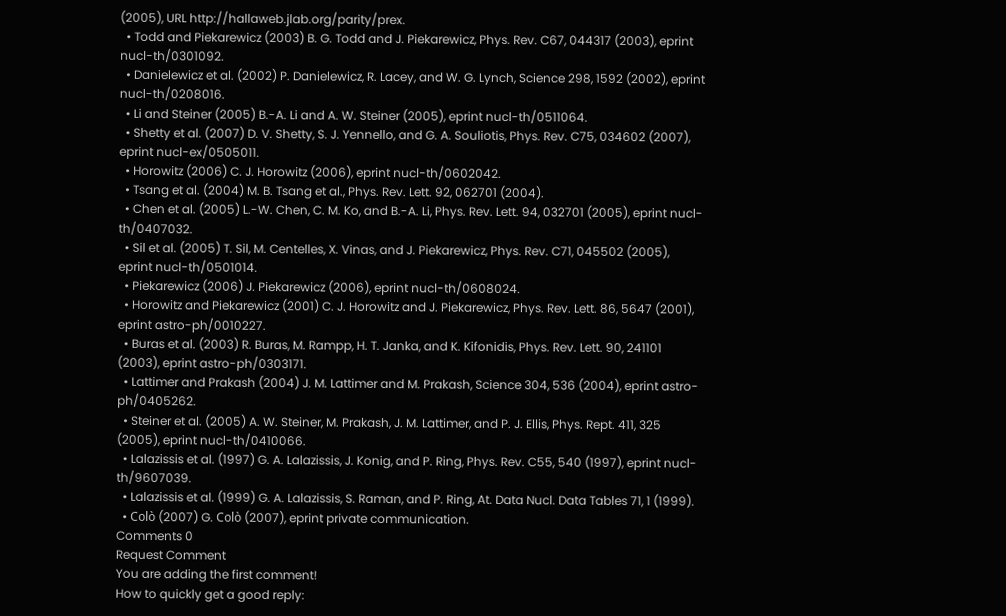(2005), URL http://hallaweb.jlab.org/parity/prex.
  • Todd and Piekarewicz (2003) B. G. Todd and J. Piekarewicz, Phys. Rev. C67, 044317 (2003), eprint nucl-th/0301092.
  • Danielewicz et al. (2002) P. Danielewicz, R. Lacey, and W. G. Lynch, Science 298, 1592 (2002), eprint nucl-th/0208016.
  • Li and Steiner (2005) B.-A. Li and A. W. Steiner (2005), eprint nucl-th/0511064.
  • Shetty et al. (2007) D. V. Shetty, S. J. Yennello, and G. A. Souliotis, Phys. Rev. C75, 034602 (2007), eprint nucl-ex/0505011.
  • Horowitz (2006) C. J. Horowitz (2006), eprint nucl-th/0602042.
  • Tsang et al. (2004) M. B. Tsang et al., Phys. Rev. Lett. 92, 062701 (2004).
  • Chen et al. (2005) L.-W. Chen, C. M. Ko, and B.-A. Li, Phys. Rev. Lett. 94, 032701 (2005), eprint nucl-th/0407032.
  • Sil et al. (2005) T. Sil, M. Centelles, X. Vinas, and J. Piekarewicz, Phys. Rev. C71, 045502 (2005), eprint nucl-th/0501014.
  • Piekarewicz (2006) J. Piekarewicz (2006), eprint nucl-th/0608024.
  • Horowitz and Piekarewicz (2001) C. J. Horowitz and J. Piekarewicz, Phys. Rev. Lett. 86, 5647 (2001), eprint astro-ph/0010227.
  • Buras et al. (2003) R. Buras, M. Rampp, H. T. Janka, and K. Kifonidis, Phys. Rev. Lett. 90, 241101 (2003), eprint astro-ph/0303171.
  • Lattimer and Prakash (2004) J. M. Lattimer and M. Prakash, Science 304, 536 (2004), eprint astro-ph/0405262.
  • Steiner et al. (2005) A. W. Steiner, M. Prakash, J. M. Lattimer, and P. J. Ellis, Phys. Rept. 411, 325 (2005), eprint nucl-th/0410066.
  • Lalazissis et al. (1997) G. A. Lalazissis, J. Konig, and P. Ring, Phys. Rev. C55, 540 (1997), eprint nucl-th/9607039.
  • Lalazissis et al. (1999) G. A. Lalazissis, S. Raman, and P. Ring, At. Data Nucl. Data Tables 71, 1 (1999).
  • Colò (2007) G. Colò (2007), eprint private communication.
Comments 0
Request Comment
You are adding the first comment!
How to quickly get a good reply: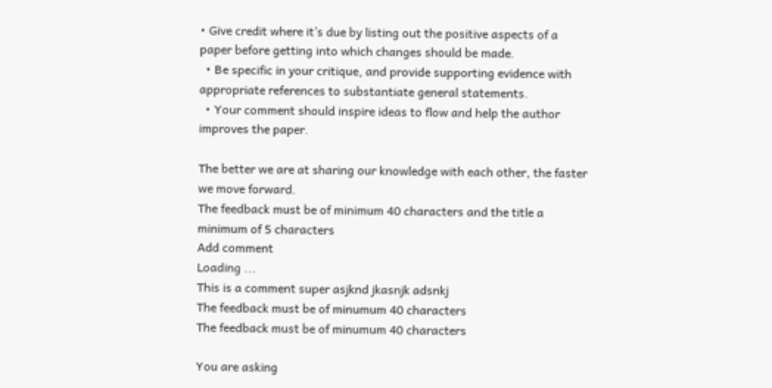• Give credit where it’s due by listing out the positive aspects of a paper before getting into which changes should be made.
  • Be specific in your critique, and provide supporting evidence with appropriate references to substantiate general statements.
  • Your comment should inspire ideas to flow and help the author improves the paper.

The better we are at sharing our knowledge with each other, the faster we move forward.
The feedback must be of minimum 40 characters and the title a minimum of 5 characters
Add comment
Loading ...
This is a comment super asjknd jkasnjk adsnkj
The feedback must be of minumum 40 characters
The feedback must be of minumum 40 characters

You are asking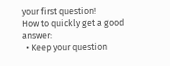your first question!
How to quickly get a good answer:
  • Keep your question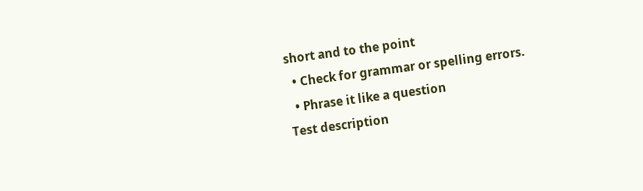short and to the point
  • Check for grammar or spelling errors.
  • Phrase it like a question
Test description